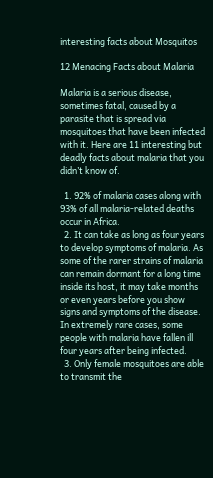interesting facts about Mosquitos

12 Menacing Facts about Malaria

Malaria is a serious disease, sometimes fatal, caused by a parasite that is spread via mosquitoes that have been infected with it. Here are 11 interesting but deadly facts about malaria that you didn’t know of.

  1. 92% of malaria cases along with 93% of all malaria-related deaths occur in Africa.
  2. It can take as long as four years to develop symptoms of malaria. As some of the rarer strains of malaria can remain dormant for a long time inside its host, it may take months or even years before you show signs and symptoms of the disease. In extremely rare cases, some people with malaria have fallen ill four years after being infected.
  3. Only female mosquitoes are able to transmit the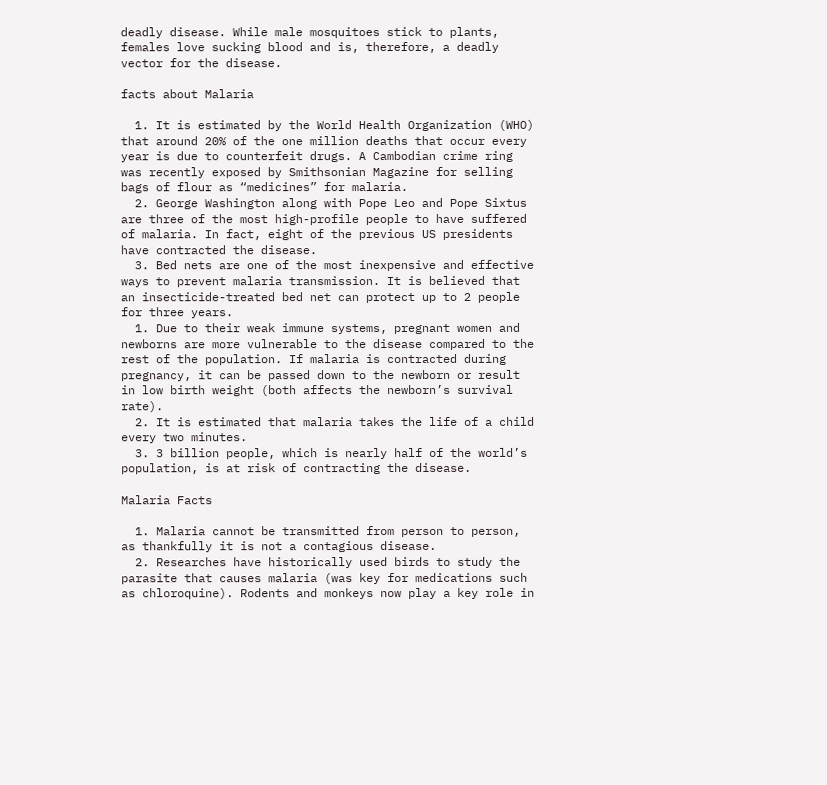deadly disease. While male mosquitoes stick to plants, females love sucking blood and is, therefore, a deadly vector for the disease.

facts about Malaria

  1. It is estimated by the World Health Organization (WHO) that around 20% of the one million deaths that occur every year is due to counterfeit drugs. A Cambodian crime ring was recently exposed by Smithsonian Magazine for selling bags of flour as “medicines” for malaria.
  2. George Washington along with Pope Leo and Pope Sixtus are three of the most high-profile people to have suffered of malaria. In fact, eight of the previous US presidents have contracted the disease.
  3. Bed nets are one of the most inexpensive and effective ways to prevent malaria transmission. It is believed that an insecticide-treated bed net can protect up to 2 people for three years.
  1. Due to their weak immune systems, pregnant women and newborns are more vulnerable to the disease compared to the rest of the population. If malaria is contracted during pregnancy, it can be passed down to the newborn or result in low birth weight (both affects the newborn’s survival rate).
  2. It is estimated that malaria takes the life of a child every two minutes.
  3. 3 billion people, which is nearly half of the world’s population, is at risk of contracting the disease.

Malaria Facts

  1. Malaria cannot be transmitted from person to person, as thankfully it is not a contagious disease.
  2. Researches have historically used birds to study the parasite that causes malaria (was key for medications such as chloroquine). Rodents and monkeys now play a key role in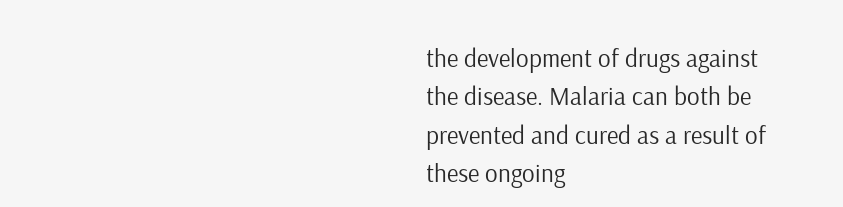the development of drugs against the disease. Malaria can both be prevented and cured as a result of these ongoing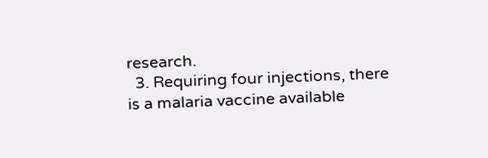research.
  3. Requiring four injections, there is a malaria vaccine available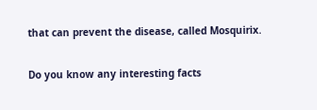that can prevent the disease, called Mosquirix.

Do you know any interesting facts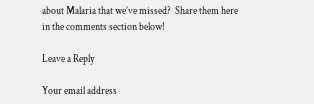about Malaria that we’ve missed?  Share them here in the comments section below!

Leave a Reply

Your email address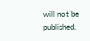will not be published.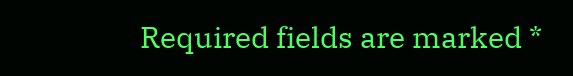Required fields are marked *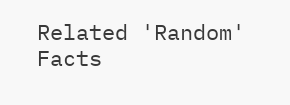Related 'Random' Facts